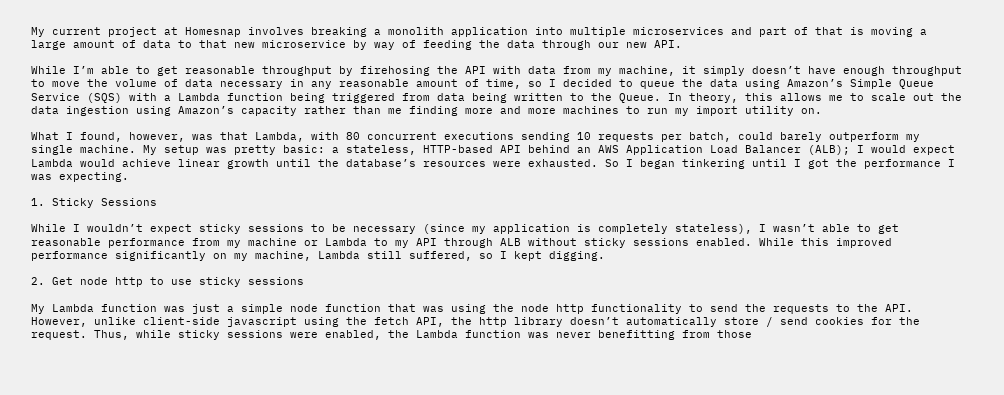My current project at Homesnap involves breaking a monolith application into multiple microservices and part of that is moving a large amount of data to that new microservice by way of feeding the data through our new API.

While I’m able to get reasonable throughput by firehosing the API with data from my machine, it simply doesn’t have enough throughput to move the volume of data necessary in any reasonable amount of time, so I decided to queue the data using Amazon’s Simple Queue Service (SQS) with a Lambda function being triggered from data being written to the Queue. In theory, this allows me to scale out the data ingestion using Amazon’s capacity rather than me finding more and more machines to run my import utility on.

What I found, however, was that Lambda, with 80 concurrent executions sending 10 requests per batch, could barely outperform my single machine. My setup was pretty basic: a stateless, HTTP-based API behind an AWS Application Load Balancer (ALB); I would expect Lambda would achieve linear growth until the database’s resources were exhausted. So I began tinkering until I got the performance I was expecting.

1. Sticky Sessions

While I wouldn’t expect sticky sessions to be necessary (since my application is completely stateless), I wasn’t able to get reasonable performance from my machine or Lambda to my API through ALB without sticky sessions enabled. While this improved performance significantly on my machine, Lambda still suffered, so I kept digging.

2. Get node http to use sticky sessions

My Lambda function was just a simple node function that was using the node http functionality to send the requests to the API. However, unlike client-side javascript using the fetch API, the http library doesn’t automatically store / send cookies for the request. Thus, while sticky sessions were enabled, the Lambda function was never benefitting from those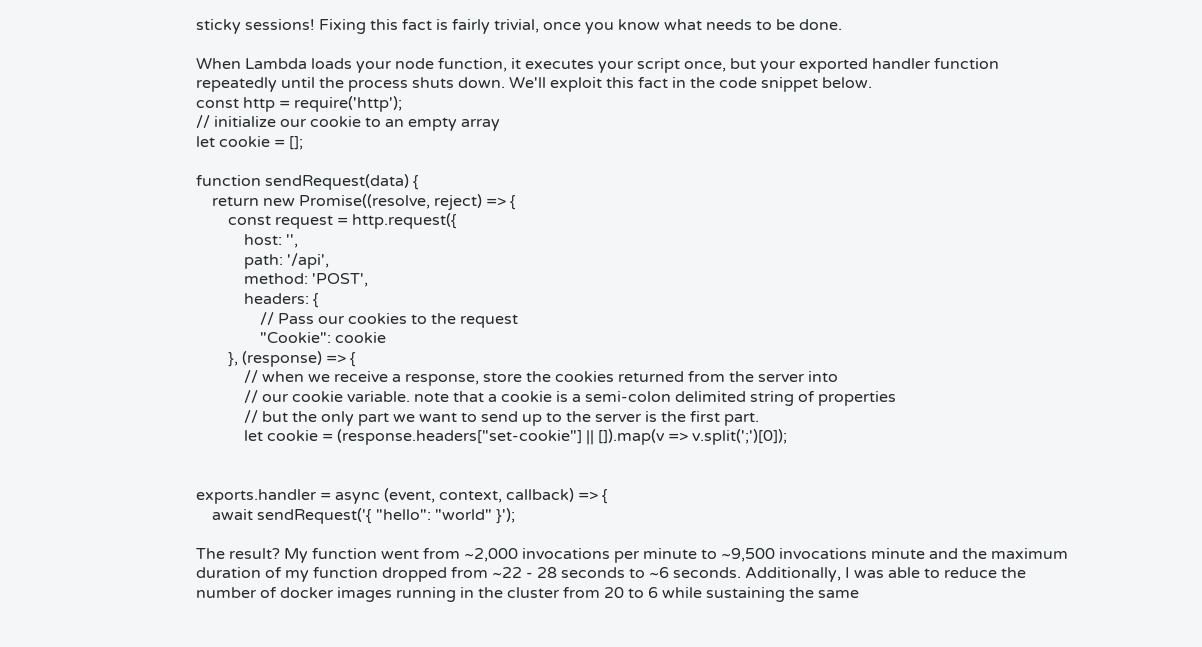sticky sessions! Fixing this fact is fairly trivial, once you know what needs to be done.

When Lambda loads your node function, it executes your script once, but your exported handler function repeatedly until the process shuts down. We'll exploit this fact in the code snippet below.
const http = require('http');
// initialize our cookie to an empty array
let cookie = [];

function sendRequest(data) {
    return new Promise((resolve, reject) => {
        const request = http.request({
            host: '',
            path: '/api',
            method: 'POST',
            headers: {
                // Pass our cookies to the request
                "Cookie": cookie
        }, (response) => {
            // when we receive a response, store the cookies returned from the server into
            // our cookie variable. note that a cookie is a semi-colon delimited string of properties
            // but the only part we want to send up to the server is the first part.
            let cookie = (response.headers["set-cookie"] || []).map(v => v.split(';')[0]);


exports.handler = async (event, context, callback) => {
    await sendRequest('{ "hello": "world" }');

The result? My function went from ~2,000 invocations per minute to ~9,500 invocations minute and the maximum duration of my function dropped from ~22 - 28 seconds to ~6 seconds. Additionally, I was able to reduce the number of docker images running in the cluster from 20 to 6 while sustaining the same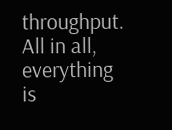throughput. All in all, everything is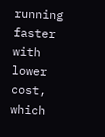running faster with lower cost, which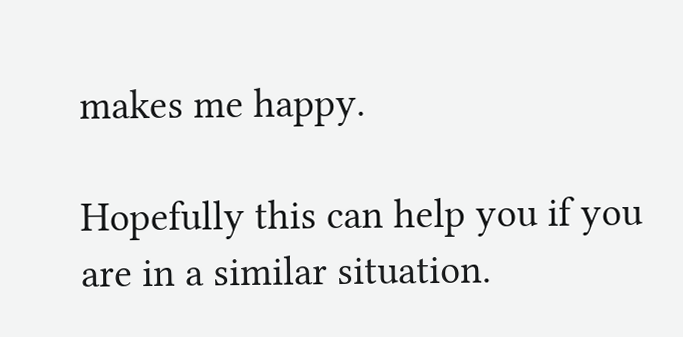makes me happy.

Hopefully this can help you if you are in a similar situation.